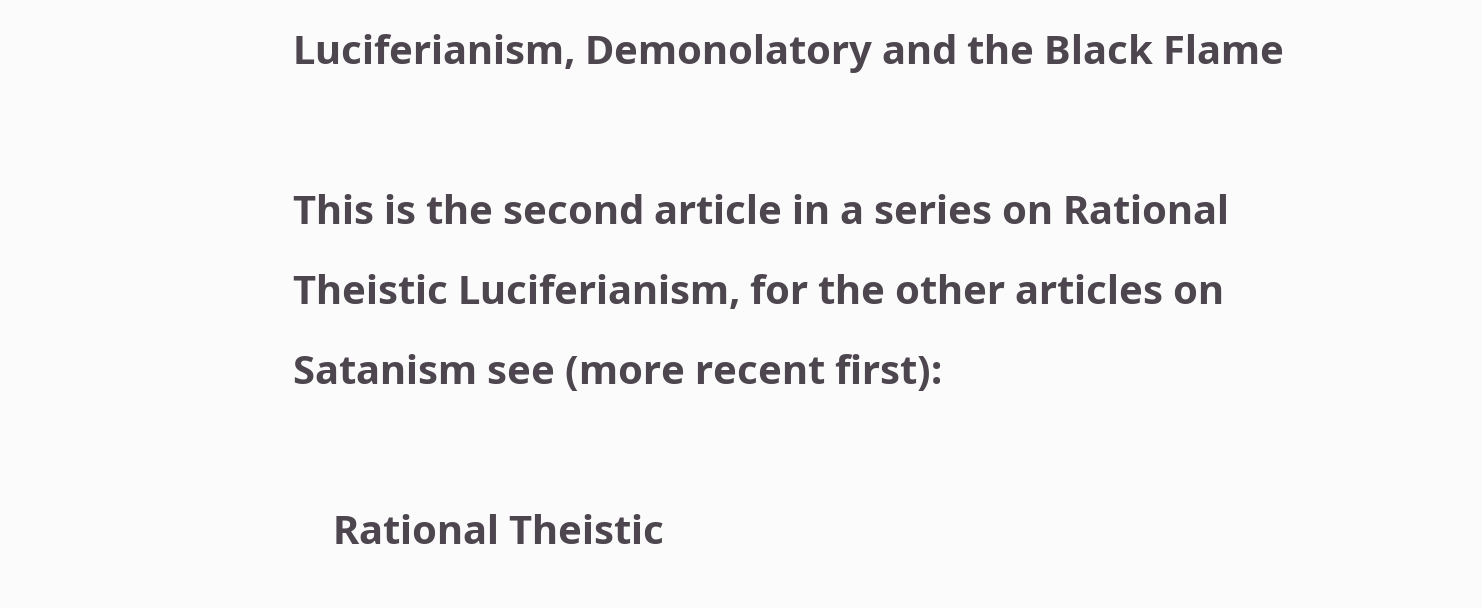Luciferianism, Demonolatory and the Black Flame

This is the second article in a series on Rational Theistic Luciferianism, for the other articles on Satanism see (more recent first):

    Rational Theistic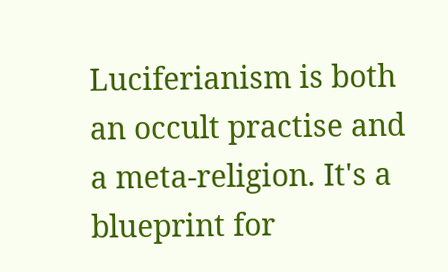Luciferianism is both an occult practise and a meta-religion. It's a blueprint for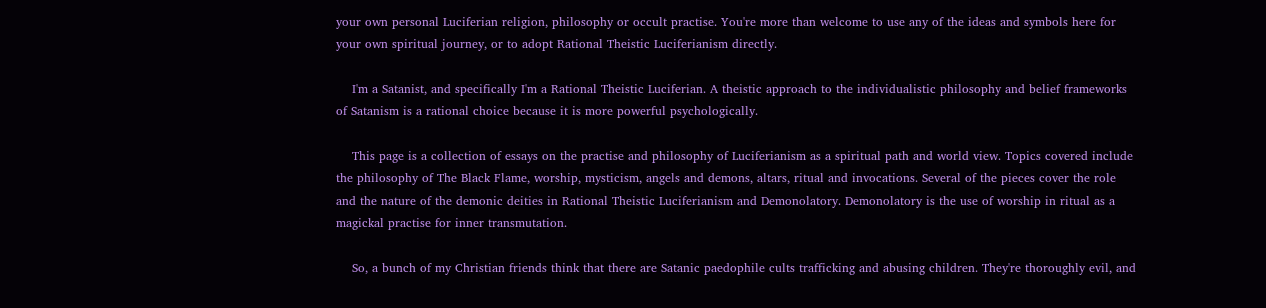your own personal Luciferian religion, philosophy or occult practise. You're more than welcome to use any of the ideas and symbols here for your own spiritual journey, or to adopt Rational Theistic Luciferianism directly.

    I'm a Satanist, and specifically I'm a Rational Theistic Luciferian. A theistic approach to the individualistic philosophy and belief frameworks of Satanism is a rational choice because it is more powerful psychologically.

    This page is a collection of essays on the practise and philosophy of Luciferianism as a spiritual path and world view. Topics covered include the philosophy of The Black Flame, worship, mysticism, angels and demons, altars, ritual and invocations. Several of the pieces cover the role and the nature of the demonic deities in Rational Theistic Luciferianism and Demonolatory. Demonolatory is the use of worship in ritual as a magickal practise for inner transmutation.

    So, a bunch of my Christian friends think that there are Satanic paedophile cults trafficking and abusing children. They're thoroughly evil, and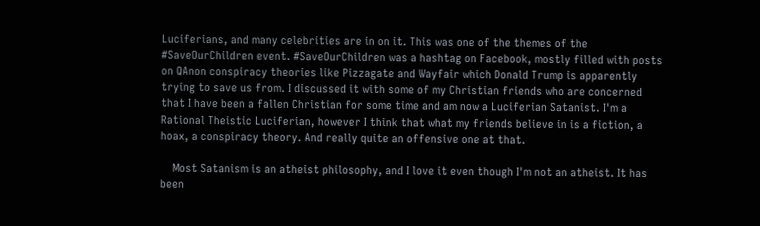Luciferians, and many celebrities are in on it. This was one of the themes of the #SaveOurChildren event. #SaveOurChildren was a hashtag on Facebook, mostly filled with posts on QAnon conspiracy theories like Pizzagate and Wayfair which Donald Trump is apparently trying to save us from. I discussed it with some of my Christian friends who are concerned that I have been a fallen Christian for some time and am now a Luciferian Satanist. I'm a Rational Theistic Luciferian, however I think that what my friends believe in is a fiction, a hoax, a conspiracy theory. And really quite an offensive one at that.

    Most Satanism is an atheist philosophy, and I love it even though I'm not an atheist. It has been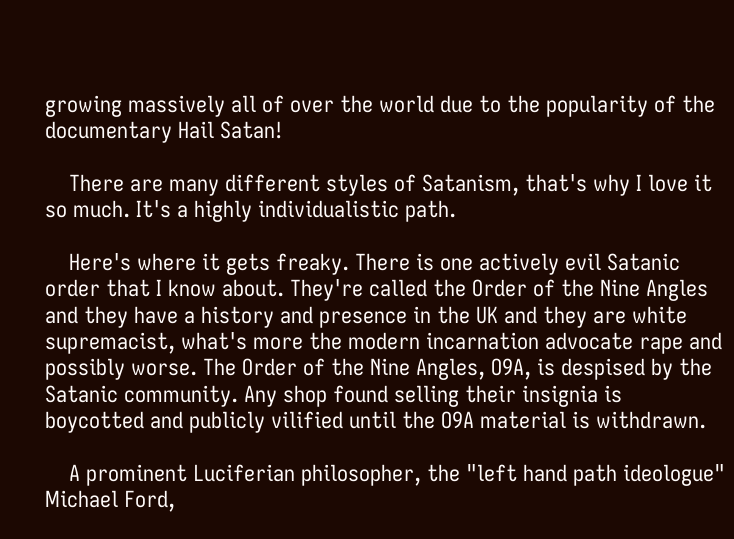growing massively all of over the world due to the popularity of the documentary Hail Satan!

    There are many different styles of Satanism, that's why I love it so much. It's a highly individualistic path.

    Here's where it gets freaky. There is one actively evil Satanic order that I know about. They're called the Order of the Nine Angles and they have a history and presence in the UK and they are white supremacist, what's more the modern incarnation advocate rape and possibly worse. The Order of the Nine Angles, O9A, is despised by the Satanic community. Any shop found selling their insignia is boycotted and publicly vilified until the O9A material is withdrawn.

    A prominent Luciferian philosopher, the "left hand path ideologue" Michael Ford,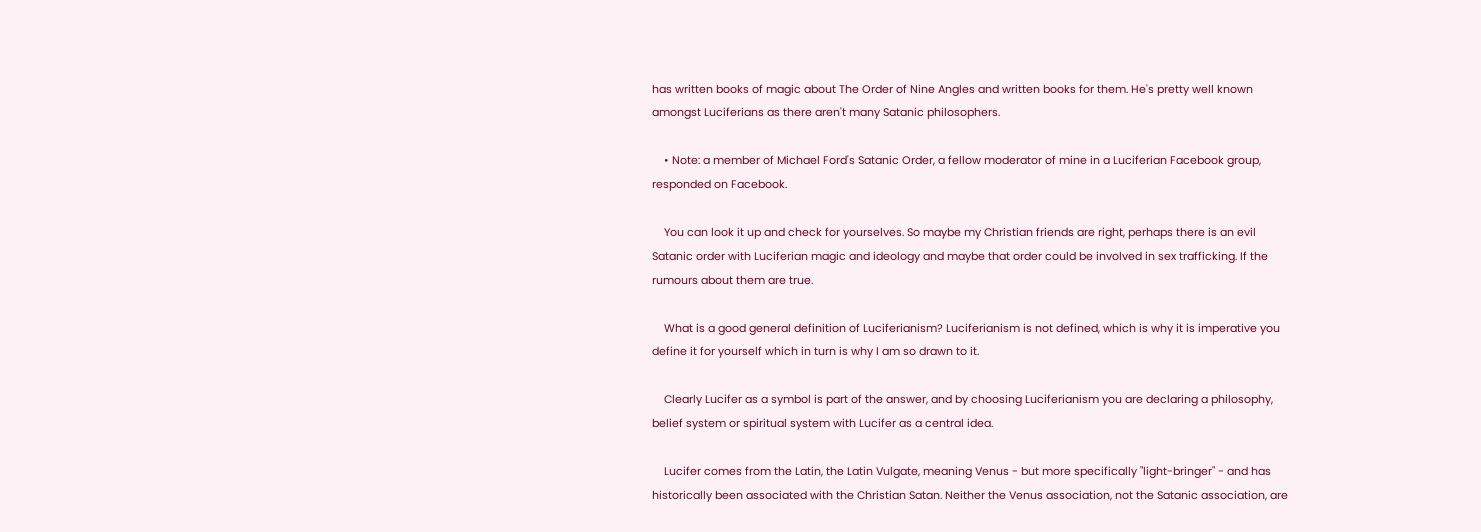has written books of magic about The Order of Nine Angles and written books for them. He's pretty well known amongst Luciferians as there aren't many Satanic philosophers.

    • Note: a member of Michael Ford's Satanic Order, a fellow moderator of mine in a Luciferian Facebook group, responded on Facebook.

    You can look it up and check for yourselves. So maybe my Christian friends are right, perhaps there is an evil Satanic order with Luciferian magic and ideology and maybe that order could be involved in sex trafficking. If the rumours about them are true.

    What is a good general definition of Luciferianism? Luciferianism is not defined, which is why it is imperative you define it for yourself which in turn is why I am so drawn to it.

    Clearly Lucifer as a symbol is part of the answer, and by choosing Luciferianism you are declaring a philosophy, belief system or spiritual system with Lucifer as a central idea.

    Lucifer comes from the Latin, the Latin Vulgate, meaning Venus - but more specifically "light-bringer" - and has historically been associated with the Christian Satan. Neither the Venus association, not the Satanic association, are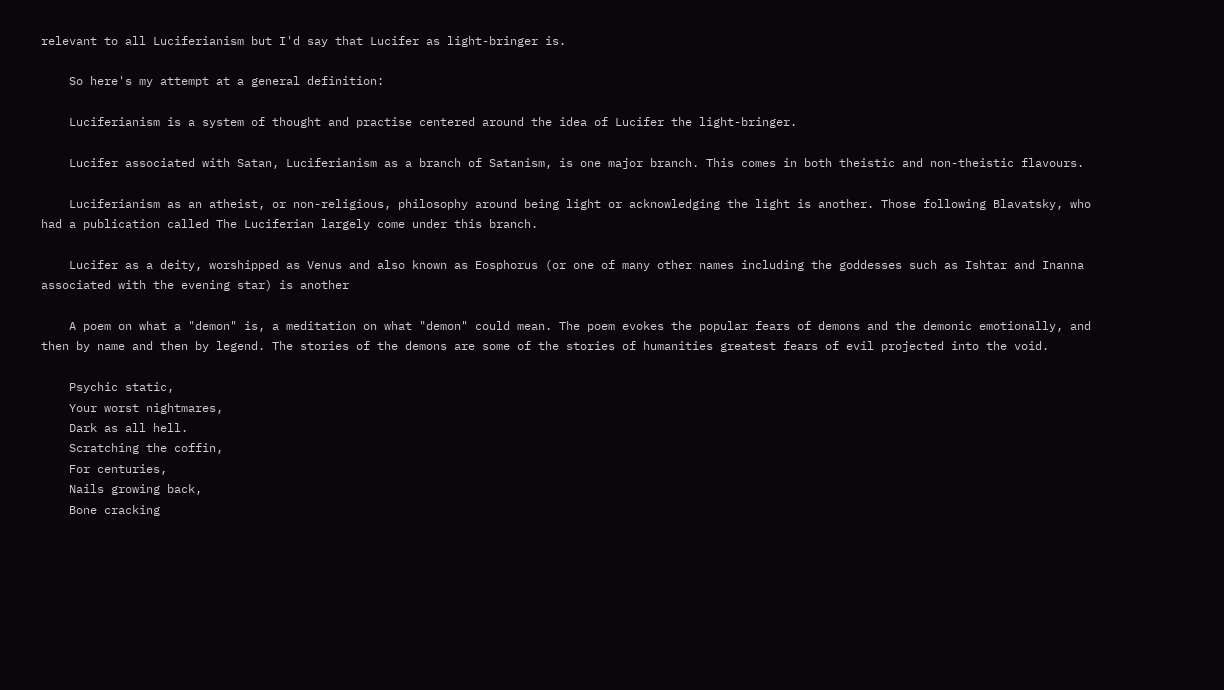relevant to all Luciferianism but I'd say that Lucifer as light-bringer is.

    So here's my attempt at a general definition:

    Luciferianism is a system of thought and practise centered around the idea of Lucifer the light-bringer.

    Lucifer associated with Satan, Luciferianism as a branch of Satanism, is one major branch. This comes in both theistic and non-theistic flavours.

    Luciferianism as an atheist, or non-religious, philosophy around being light or acknowledging the light is another. Those following Blavatsky, who had a publication called The Luciferian largely come under this branch.

    Lucifer as a deity, worshipped as Venus and also known as Eosphorus (or one of many other names including the goddesses such as Ishtar and Inanna associated with the evening star) is another

    A poem on what a "demon" is, a meditation on what "demon" could mean. The poem evokes the popular fears of demons and the demonic emotionally, and then by name and then by legend. The stories of the demons are some of the stories of humanities greatest fears of evil projected into the void.

    Psychic static,
    Your worst nightmares,
    Dark as all hell.
    Scratching the coffin,
    For centuries,
    Nails growing back,
    Bone cracking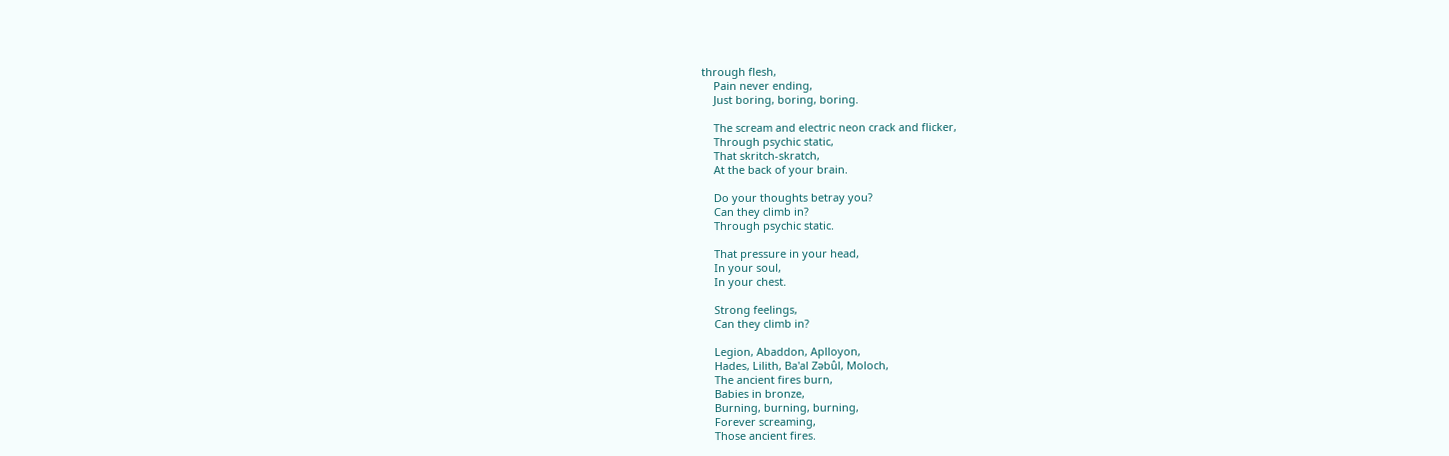through flesh,
    Pain never ending,
    Just boring, boring, boring.

    The scream and electric neon crack and flicker,
    Through psychic static,
    That skritch-skratch,
    At the back of your brain.

    Do your thoughts betray you?
    Can they climb in?
    Through psychic static.

    That pressure in your head,
    In your soul,
    In your chest.

    Strong feelings,
    Can they climb in?

    Legion, Abaddon, Aplloyon,
    Hades, Lilith, Ba'al Zəbûl, Moloch,
    The ancient fires burn,
    Babies in bronze,
    Burning, burning, burning,
    Forever screaming,
    Those ancient fires.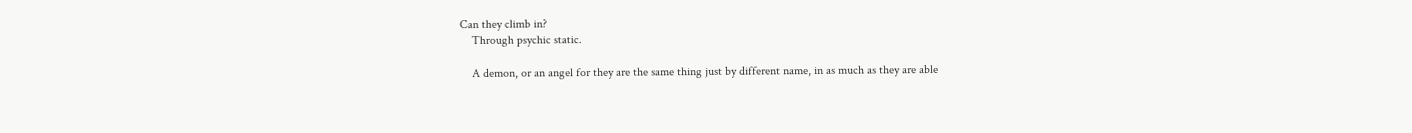Can they climb in?
    Through psychic static.

    A demon, or an angel for they are the same thing just by different name, in as much as they are able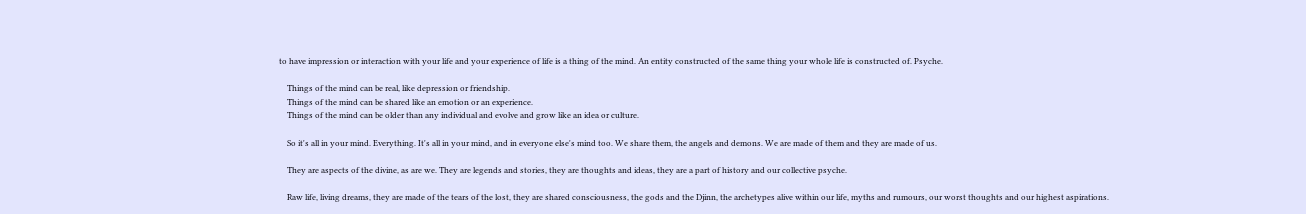to have impression or interaction with your life and your experience of life is a thing of the mind. An entity constructed of the same thing your whole life is constructed of. Psyche.

    Things of the mind can be real, like depression or friendship.
    Things of the mind can be shared like an emotion or an experience.
    Things of the mind can be older than any individual and evolve and grow like an idea or culture.

    So it's all in your mind. Everything. It's all in your mind, and in everyone else's mind too. We share them, the angels and demons. We are made of them and they are made of us.

    They are aspects of the divine, as are we. They are legends and stories, they are thoughts and ideas, they are a part of history and our collective psyche.

    Raw life, living dreams, they are made of the tears of the lost, they are shared consciousness, the gods and the Djinn, the archetypes alive within our life, myths and rumours, our worst thoughts and our highest aspirations.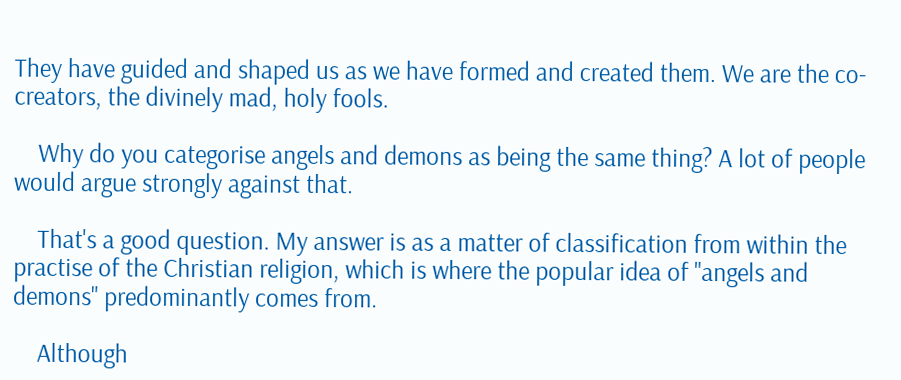They have guided and shaped us as we have formed and created them. We are the co-creators, the divinely mad, holy fools.

    Why do you categorise angels and demons as being the same thing? A lot of people would argue strongly against that.

    That's a good question. My answer is as a matter of classification from within the practise of the Christian religion, which is where the popular idea of "angels and demons" predominantly comes from.

    Although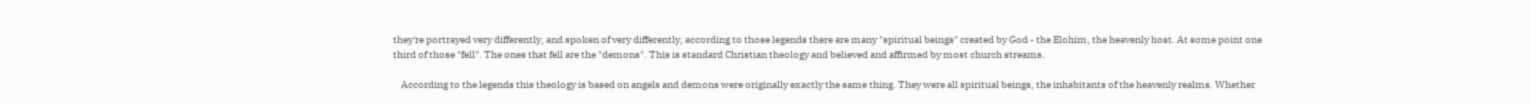they're portrayed very differently, and spoken of very differently, according to those legends there are many "spiritual beings" created by God - the Elohim, the heavenly host. At some point one third of those "fell". The ones that fell are the "demons". This is standard Christian theology and believed and affirmed by most church streams.

    According to the legends this theology is based on angels and demons were originally exactly the same thing. They were all spiritual beings, the inhabitants of the heavenly realms. Whether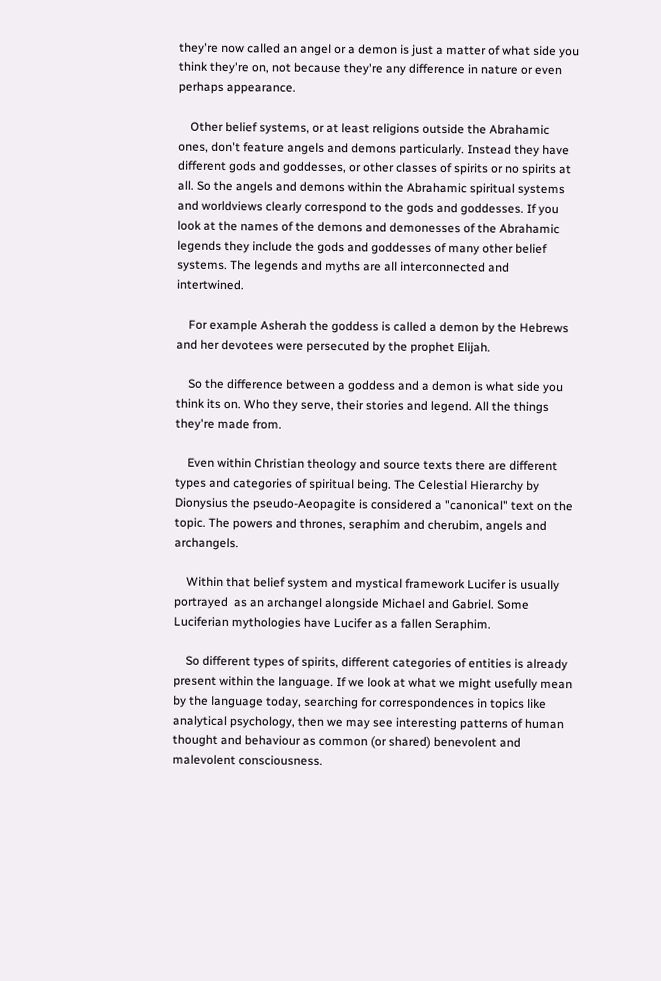they're now called an angel or a demon is just a matter of what side you think they're on, not because they're any difference in nature or even perhaps appearance.

    Other belief systems, or at least religions outside the Abrahamic ones, don't feature angels and demons particularly. Instead they have different gods and goddesses, or other classes of spirits or no spirits at all. So the angels and demons within the Abrahamic spiritual systems and worldviews clearly correspond to the gods and goddesses. If you look at the names of the demons and demonesses of the Abrahamic legends they include the gods and goddesses of many other belief systems. The legends and myths are all interconnected and intertwined.

    For example Asherah the goddess is called a demon by the Hebrews and her devotees were persecuted by the prophet Elijah.

    So the difference between a goddess and a demon is what side you think its on. Who they serve, their stories and legend. All the things they're made from.

    Even within Christian theology and source texts there are different types and categories of spiritual being. The Celestial Hierarchy by Dionysius the pseudo-Aeopagite is considered a "canonical" text on the topic. The powers and thrones, seraphim and cherubim, angels and archangels.

    Within that belief system and mystical framework Lucifer is usually portrayed  as an archangel alongside Michael and Gabriel. Some Luciferian mythologies have Lucifer as a fallen Seraphim.

    So different types of spirits, different categories of entities is already present within the language. If we look at what we might usefully mean by the language today, searching for correspondences in topics like analytical psychology, then we may see interesting patterns of human thought and behaviour as common (or shared) benevolent and malevolent consciousness.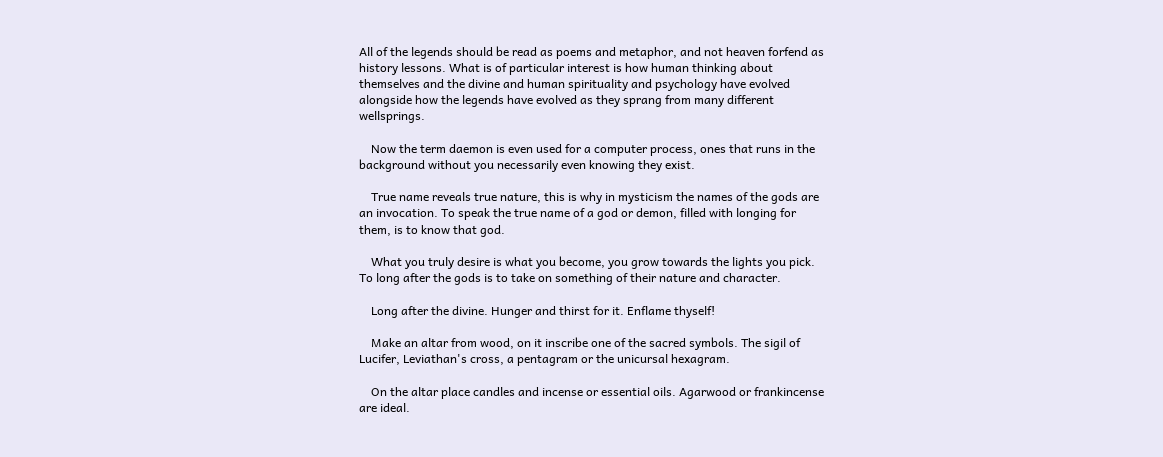All of the legends should be read as poems and metaphor, and not heaven forfend as history lessons. What is of particular interest is how human thinking about themselves and the divine and human spirituality and psychology have evolved alongside how the legends have evolved as they sprang from many different wellsprings.

    Now the term daemon is even used for a computer process, ones that runs in the background without you necessarily even knowing they exist.

    True name reveals true nature, this is why in mysticism the names of the gods are an invocation. To speak the true name of a god or demon, filled with longing for them, is to know that god.

    What you truly desire is what you become, you grow towards the lights you pick. To long after the gods is to take on something of their nature and character.

    Long after the divine. Hunger and thirst for it. Enflame thyself!

    Make an altar from wood, on it inscribe one of the sacred symbols. The sigil of Lucifer, Leviathan's cross, a pentagram or the unicursal hexagram.

    On the altar place candles and incense or essential oils. Agarwood or frankincense are ideal.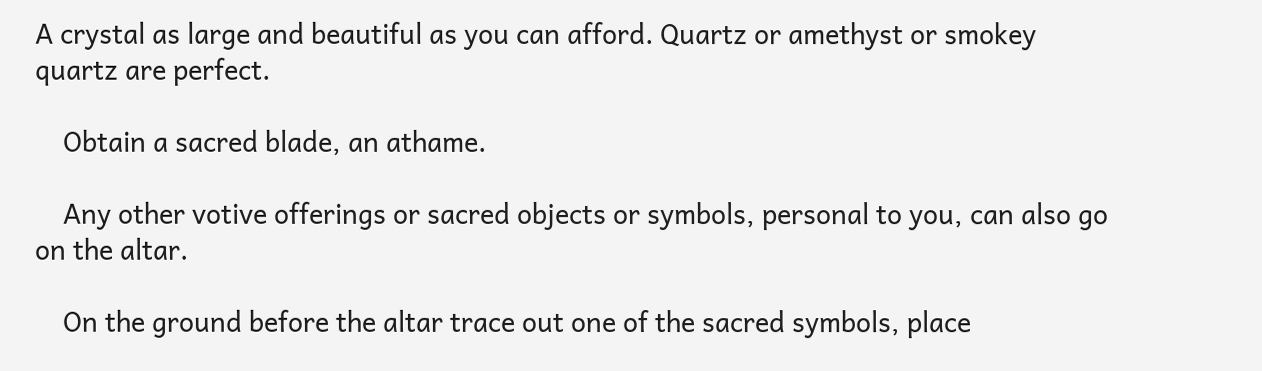A crystal as large and beautiful as you can afford. Quartz or amethyst or smokey quartz are perfect.

    Obtain a sacred blade, an athame.

    Any other votive offerings or sacred objects or symbols, personal to you, can also go on the altar.

    On the ground before the altar trace out one of the sacred symbols, place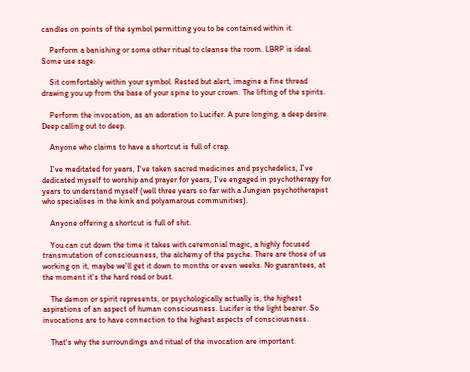candles on points of the symbol permitting you to be contained within it.

    Perform a banishing or some other ritual to cleanse the room. LBRP is ideal. Some use sage.

    Sit comfortably within your symbol. Rested but alert, imagine a fine thread drawing you up from the base of your spine to your crown. The lifting of the spirits.

    Perform the invocation, as an adoration to Lucifer. A pure longing, a deep desire. Deep calling out to deep.

    Anyone who claims to have a shortcut is full of crap.

    I've meditated for years, I've taken sacred medicines and psychedelics, I've dedicated myself to worship and prayer for years, I've engaged in psychotherapy for years to understand myself (well three years so far with a Jungian psychotherapist who specialises in the kink and polyamarous communities).

    Anyone offering a shortcut is full of shit.

    You can cut down the time it takes with ceremonial magic, a highly focused transmutation of consciousness, the alchemy of the psyche. There are those of us working on it, maybe we'll get it down to months or even weeks. No guarantees, at the moment it's the hard road or bust.

    The demon or spirit represents, or psychologically actually is, the highest aspirations of an aspect of human consciousness. Lucifer is the light bearer. So invocations are to have connection to the highest aspects of consciousness.

    That's why the surroundings and ritual of the invocation are important.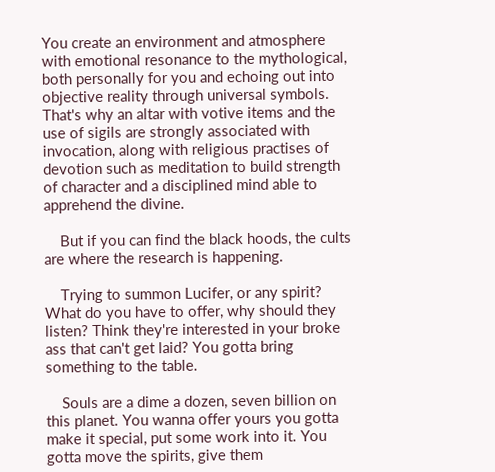You create an environment and atmosphere with emotional resonance to the mythological, both personally for you and echoing out into objective reality through universal symbols. That's why an altar with votive items and the use of sigils are strongly associated with invocation, along with religious practises of devotion such as meditation to build strength of character and a disciplined mind able to apprehend the divine.

    But if you can find the black hoods, the cults are where the research is happening.

    Trying to summon Lucifer, or any spirit? What do you have to offer, why should they listen? Think they're interested in your broke ass that can't get laid? You gotta bring something to the table.

    Souls are a dime a dozen, seven billion on this planet. You wanna offer yours you gotta make it special, put some work into it. You gotta move the spirits, give them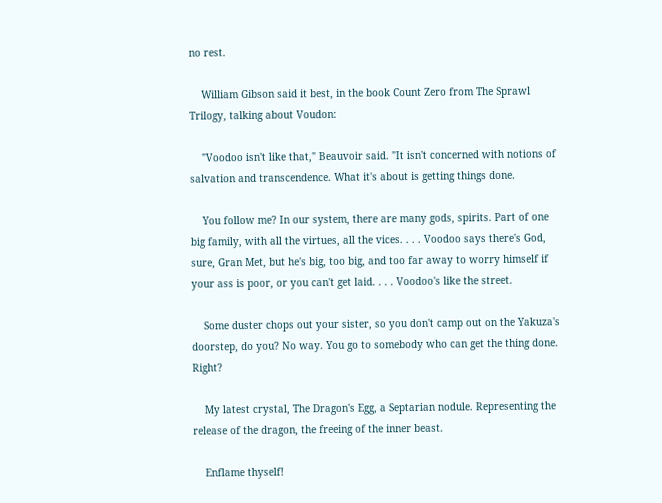no rest.

    William Gibson said it best, in the book Count Zero from The Sprawl Trilogy, talking about Voudon:

    "Voodoo isn't like that," Beauvoir said. "It isn't concerned with notions of salvation and transcendence. What it's about is getting things done.

    You follow me? In our system, there are many gods, spirits. Part of one big family, with all the virtues, all the vices. . . . Voodoo says there's God, sure, Gran Met, but he's big, too big, and too far away to worry himself if your ass is poor, or you can't get laid. . . . Voodoo's like the street.

    Some duster chops out your sister, so you don't camp out on the Yakuza's doorstep, do you? No way. You go to somebody who can get the thing done. Right?

    My latest crystal, The Dragon's Egg, a Septarian nodule. Representing the release of the dragon, the freeing of the inner beast.

    Enflame thyself!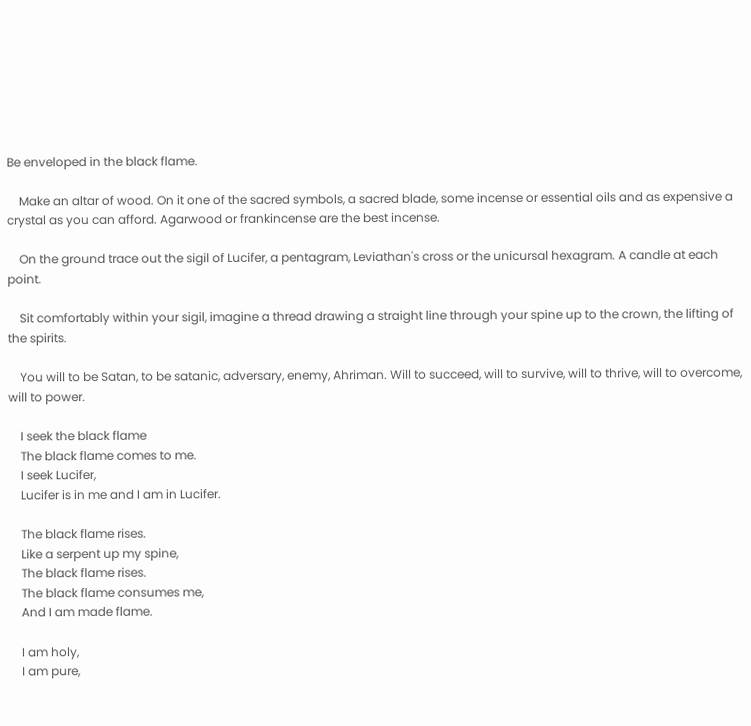Be enveloped in the black flame.

    Make an altar of wood. On it one of the sacred symbols, a sacred blade, some incense or essential oils and as expensive a crystal as you can afford. Agarwood or frankincense are the best incense.

    On the ground trace out the sigil of Lucifer, a pentagram, Leviathan's cross or the unicursal hexagram. A candle at each point.

    Sit comfortably within your sigil, imagine a thread drawing a straight line through your spine up to the crown, the lifting of the spirits.

    You will to be Satan, to be satanic, adversary, enemy, Ahriman. Will to succeed, will to survive, will to thrive, will to overcome, will to power.

    I seek the black flame
    The black flame comes to me.
    I seek Lucifer,
    Lucifer is in me and I am in Lucifer.

    The black flame rises.
    Like a serpent up my spine,
    The black flame rises.
    The black flame consumes me,
    And I am made flame.

    I am holy,
    I am pure,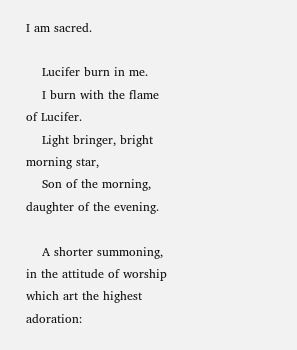I am sacred.

    Lucifer burn in me.
    I burn with the flame of Lucifer.
    Light bringer, bright morning star,
    Son of the morning, daughter of the evening.

    A shorter summoning, in the attitude of worship which art the highest adoration: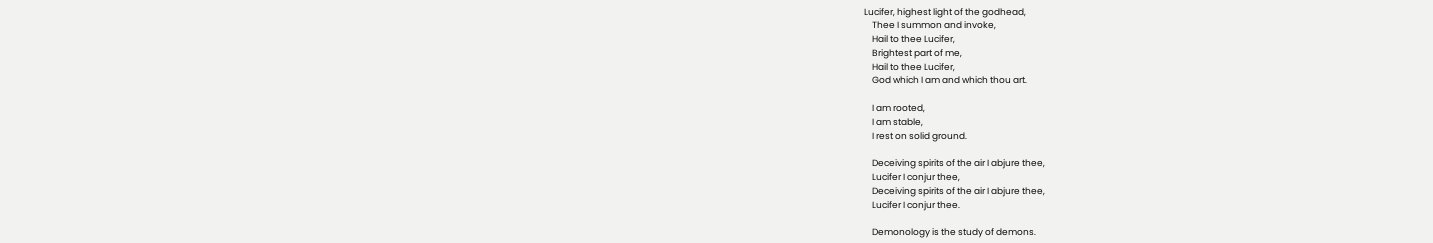Lucifer, highest light of the godhead,
    Thee I summon and invoke,
    Hail to thee Lucifer,
    Brightest part of me,
    Hail to thee Lucifer,
    God which I am and which thou art.

    I am rooted,
    I am stable,
    I rest on solid ground.

    Deceiving spirits of the air I abjure thee,
    Lucifer I conjur thee,
    Deceiving spirits of the air I abjure thee,
    Lucifer I conjur thee.

    Demonology is the study of demons.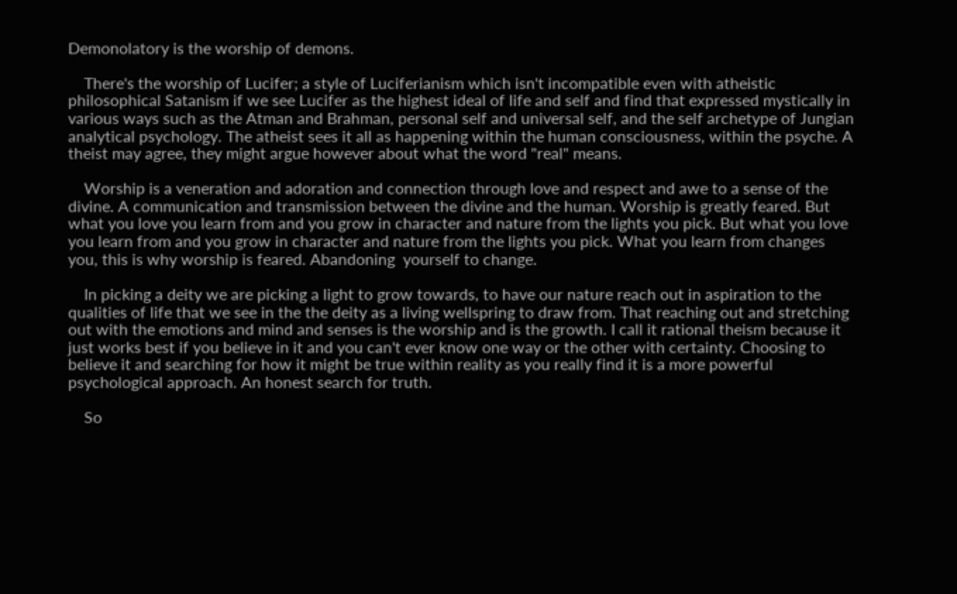Demonolatory is the worship of demons.

    There's the worship of Lucifer; a style of Luciferianism which isn't incompatible even with atheistic philosophical Satanism if we see Lucifer as the highest ideal of life and self and find that expressed mystically in various ways such as the Atman and Brahman, personal self and universal self, and the self archetype of Jungian analytical psychology. The atheist sees it all as happening within the human consciousness, within the psyche. A theist may agree, they might argue however about what the word "real" means.

    Worship is a veneration and adoration and connection through love and respect and awe to a sense of the divine. A communication and transmission between the divine and the human. Worship is greatly feared. But what you love you learn from and you grow in character and nature from the lights you pick. But what you love you learn from and you grow in character and nature from the lights you pick. What you learn from changes you, this is why worship is feared. Abandoning  yourself to change.

    In picking a deity we are picking a light to grow towards, to have our nature reach out in aspiration to the qualities of life that we see in the the deity as a living wellspring to draw from. That reaching out and stretching out with the emotions and mind and senses is the worship and is the growth. I call it rational theism because it just works best if you believe in it and you can't ever know one way or the other with certainty. Choosing to believe it and searching for how it might be true within reality as you really find it is a more powerful psychological approach. An honest search for truth.

    So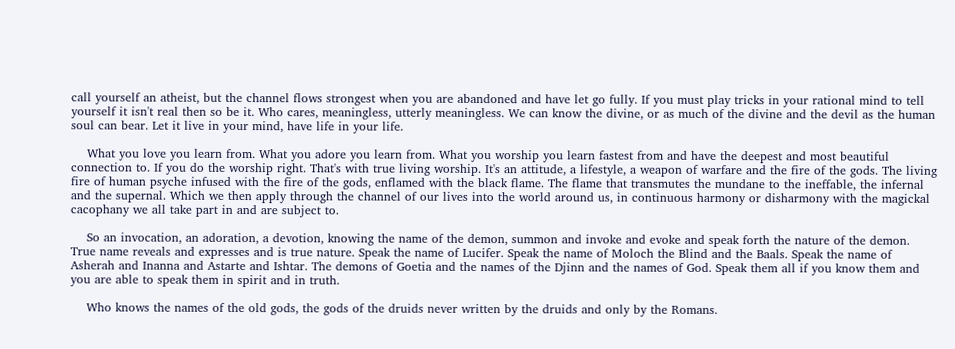call yourself an atheist, but the channel flows strongest when you are abandoned and have let go fully. If you must play tricks in your rational mind to tell yourself it isn't real then so be it. Who cares, meaningless, utterly meaningless. We can know the divine, or as much of the divine and the devil as the human soul can bear. Let it live in your mind, have life in your life.

    What you love you learn from. What you adore you learn from. What you worship you learn fastest from and have the deepest and most beautiful connection to. If you do the worship right. That's with true living worship. It's an attitude, a lifestyle, a weapon of warfare and the fire of the gods. The living fire of human psyche infused with the fire of the gods, enflamed with the black flame. The flame that transmutes the mundane to the ineffable, the infernal and the supernal. Which we then apply through the channel of our lives into the world around us, in continuous harmony or disharmony with the magickal cacophany we all take part in and are subject to.

    So an invocation, an adoration, a devotion, knowing the name of the demon, summon and invoke and evoke and speak forth the nature of the demon. True name reveals and expresses and is true nature. Speak the name of Lucifer. Speak the name of Moloch the Blind and the Baals. Speak the name of Asherah and Inanna and Astarte and Ishtar. The demons of Goetia and the names of the Djinn and the names of God. Speak them all if you know them and you are able to speak them in spirit and in truth.

    Who knows the names of the old gods, the gods of the druids never written by the druids and only by the Romans.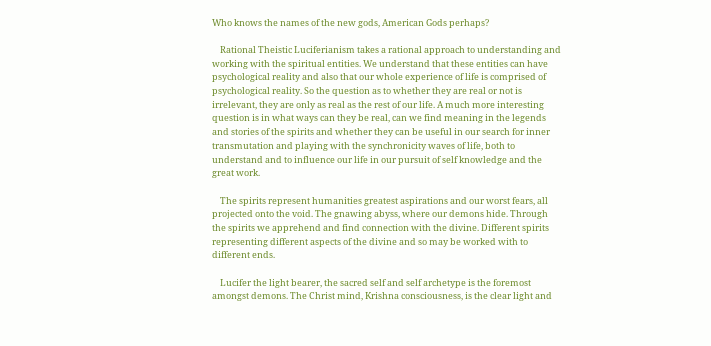Who knows the names of the new gods, American Gods perhaps?

    Rational Theistic Luciferianism takes a rational approach to understanding and working with the spiritual entities. We understand that these entities can have psychological reality and also that our whole experience of life is comprised of psychological reality. So the question as to whether they are real or not is irrelevant, they are only as real as the rest of our life. A much more interesting question is in what ways can they be real, can we find meaning in the legends and stories of the spirits and whether they can be useful in our search for inner transmutation and playing with the synchronicity waves of life, both to understand and to influence our life in our pursuit of self knowledge and the great work.

    The spirits represent humanities greatest aspirations and our worst fears, all projected onto the void. The gnawing abyss, where our demons hide. Through the spirits we apprehend and find connection with the divine. Different spirits representing different aspects of the divine and so may be worked with to different ends.

    Lucifer the light bearer, the sacred self and self archetype is the foremost amongst demons. The Christ mind, Krishna consciousness, is the clear light and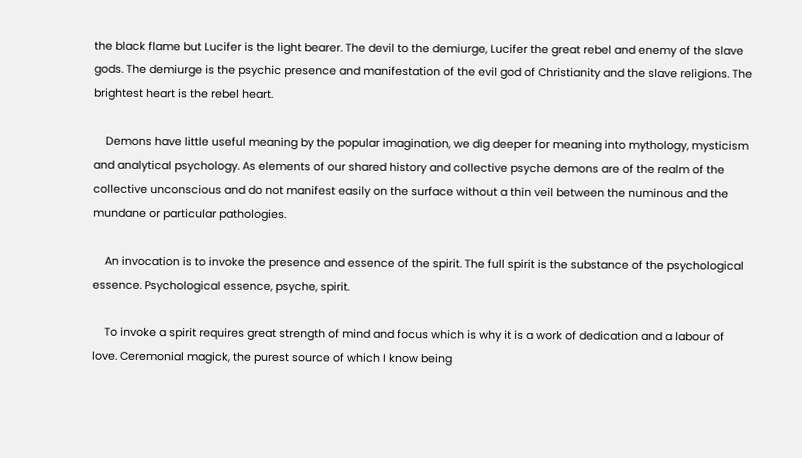the black flame but Lucifer is the light bearer. The devil to the demiurge, Lucifer the great rebel and enemy of the slave gods. The demiurge is the psychic presence and manifestation of the evil god of Christianity and the slave religions. The brightest heart is the rebel heart.

    Demons have little useful meaning by the popular imagination, we dig deeper for meaning into mythology, mysticism and analytical psychology. As elements of our shared history and collective psyche demons are of the realm of the collective unconscious and do not manifest easily on the surface without a thin veil between the numinous and the mundane or particular pathologies.

    An invocation is to invoke the presence and essence of the spirit. The full spirit is the substance of the psychological essence. Psychological essence, psyche, spirit.

    To invoke a spirit requires great strength of mind and focus which is why it is a work of dedication and a labour of love. Ceremonial magick, the purest source of which I know being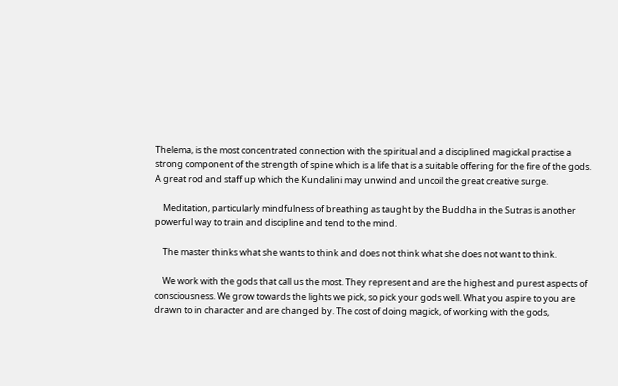Thelema, is the most concentrated connection with the spiritual and a disciplined magickal practise a strong component of the strength of spine which is a life that is a suitable offering for the fire of the gods. A great rod and staff up which the Kundalini may unwind and uncoil the great creative surge.

    Meditation, particularly mindfulness of breathing as taught by the Buddha in the Sutras is another powerful way to train and discipline and tend to the mind.

    The master thinks what she wants to think and does not think what she does not want to think.

    We work with the gods that call us the most. They represent and are the highest and purest aspects of consciousness. We grow towards the lights we pick, so pick your gods well. What you aspire to you are drawn to in character and are changed by. The cost of doing magick, of working with the gods,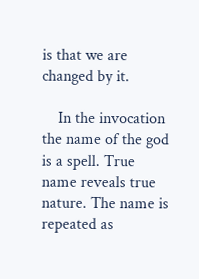is that we are changed by it.

    In the invocation the name of the god is a spell. True name reveals true nature. The name is repeated as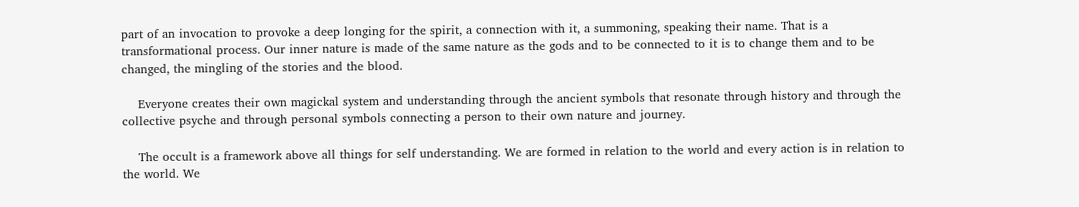part of an invocation to provoke a deep longing for the spirit, a connection with it, a summoning, speaking their name. That is a transformational process. Our inner nature is made of the same nature as the gods and to be connected to it is to change them and to be changed, the mingling of the stories and the blood.

    Everyone creates their own magickal system and understanding through the ancient symbols that resonate through history and through the collective psyche and through personal symbols connecting a person to their own nature and journey.

    The occult is a framework above all things for self understanding. We are formed in relation to the world and every action is in relation to the world. We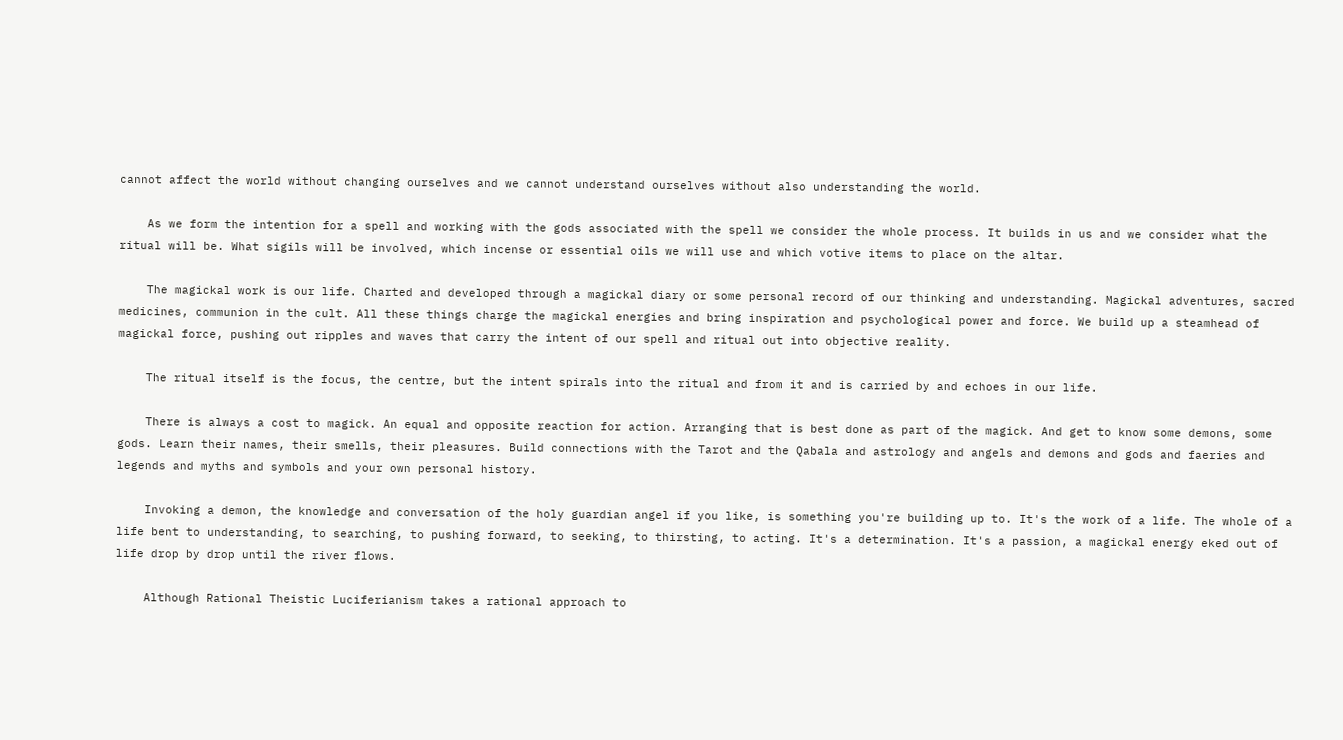cannot affect the world without changing ourselves and we cannot understand ourselves without also understanding the world.

    As we form the intention for a spell and working with the gods associated with the spell we consider the whole process. It builds in us and we consider what the ritual will be. What sigils will be involved, which incense or essential oils we will use and which votive items to place on the altar.

    The magickal work is our life. Charted and developed through a magickal diary or some personal record of our thinking and understanding. Magickal adventures, sacred medicines, communion in the cult. All these things charge the magickal energies and bring inspiration and psychological power and force. We build up a steamhead of magickal force, pushing out ripples and waves that carry the intent of our spell and ritual out into objective reality.

    The ritual itself is the focus, the centre, but the intent spirals into the ritual and from it and is carried by and echoes in our life.

    There is always a cost to magick. An equal and opposite reaction for action. Arranging that is best done as part of the magick. And get to know some demons, some gods. Learn their names, their smells, their pleasures. Build connections with the Tarot and the Qabala and astrology and angels and demons and gods and faeries and legends and myths and symbols and your own personal history.

    Invoking a demon, the knowledge and conversation of the holy guardian angel if you like, is something you're building up to. It's the work of a life. The whole of a life bent to understanding, to searching, to pushing forward, to seeking, to thirsting, to acting. It's a determination. It's a passion, a magickal energy eked out of life drop by drop until the river flows.

    Although Rational Theistic Luciferianism takes a rational approach to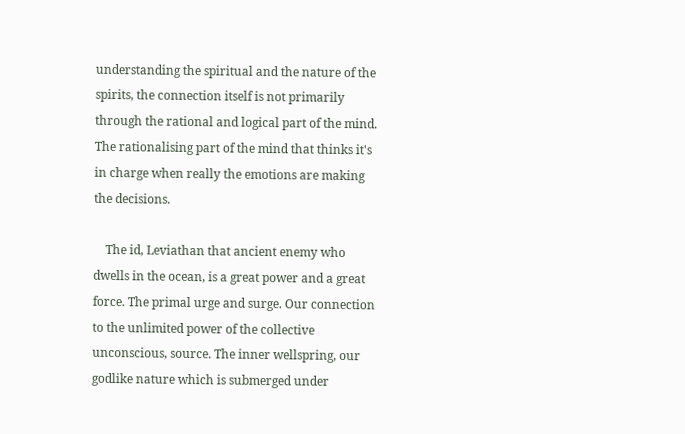understanding the spiritual and the nature of the spirits, the connection itself is not primarily through the rational and logical part of the mind. The rationalising part of the mind that thinks it's in charge when really the emotions are making the decisions.

    The id, Leviathan that ancient enemy who dwells in the ocean, is a great power and a great force. The primal urge and surge. Our connection to the unlimited power of the collective unconscious, source. The inner wellspring, our godlike nature which is submerged under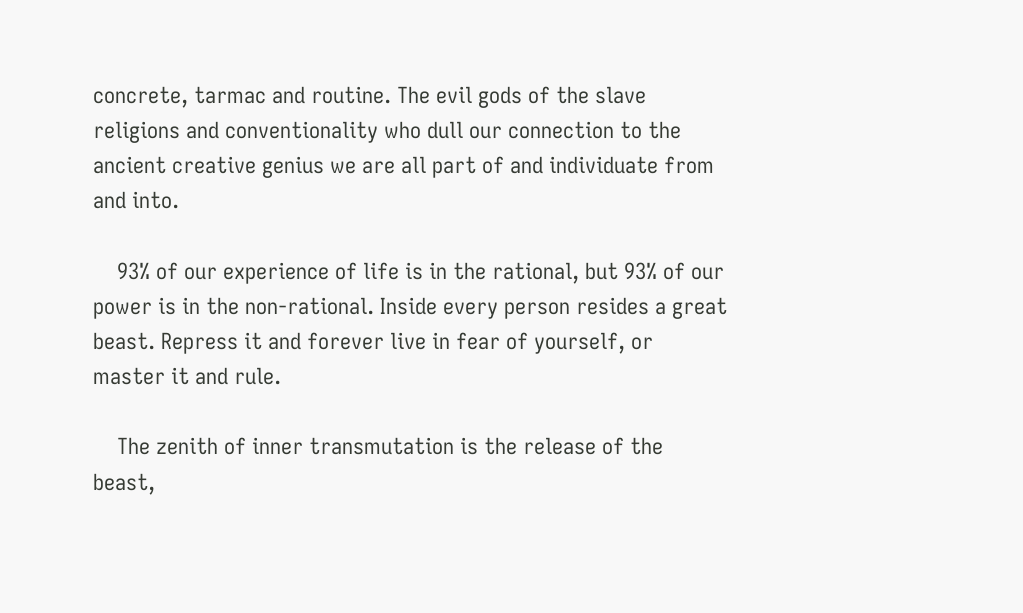concrete, tarmac and routine. The evil gods of the slave religions and conventionality who dull our connection to the ancient creative genius we are all part of and individuate from and into.

    93% of our experience of life is in the rational, but 93% of our power is in the non-rational. Inside every person resides a great beast. Repress it and forever live in fear of yourself, or master it and rule.

    The zenith of inner transmutation is the release of the beast,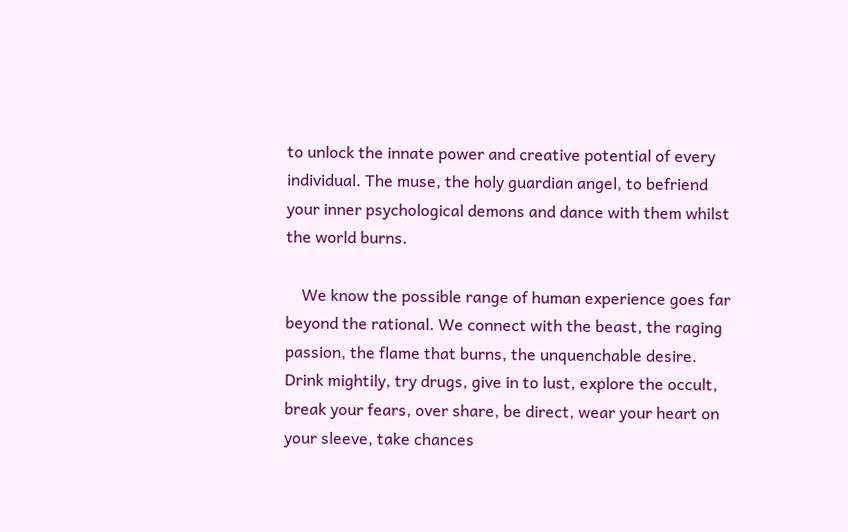to unlock the innate power and creative potential of every individual. The muse, the holy guardian angel, to befriend your inner psychological demons and dance with them whilst the world burns.

    We know the possible range of human experience goes far beyond the rational. We connect with the beast, the raging passion, the flame that burns, the unquenchable desire. Drink mightily, try drugs, give in to lust, explore the occult, break your fears, over share, be direct, wear your heart on your sleeve, take chances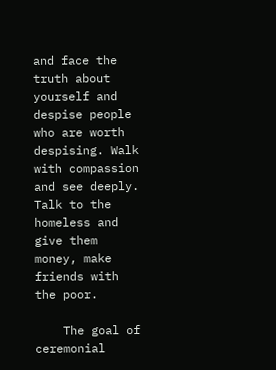and face the truth about yourself and despise people who are worth despising. Walk with compassion and see deeply.  Talk to the homeless and give them money, make friends with the poor.

    The goal of ceremonial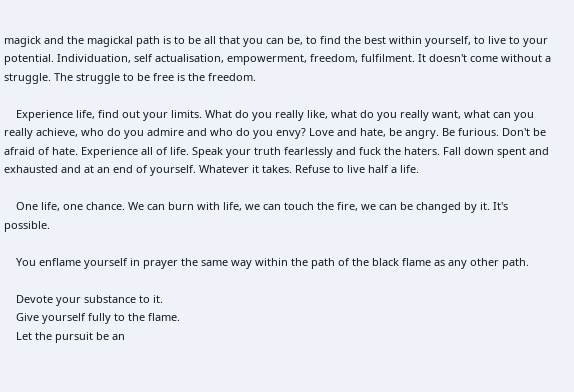magick and the magickal path is to be all that you can be, to find the best within yourself, to live to your potential. Individuation, self actualisation, empowerment, freedom, fulfilment. It doesn't come without a struggle. The struggle to be free is the freedom.

    Experience life, find out your limits. What do you really like, what do you really want, what can you really achieve, who do you admire and who do you envy? Love and hate, be angry. Be furious. Don't be afraid of hate. Experience all of life. Speak your truth fearlessly and fuck the haters. Fall down spent and exhausted and at an end of yourself. Whatever it takes. Refuse to live half a life.

    One life, one chance. We can burn with life, we can touch the fire, we can be changed by it. It's possible.

    You enflame yourself in prayer the same way within the path of the black flame as any other path.

    Devote your substance to it.
    Give yourself fully to the flame.
    Let the pursuit be an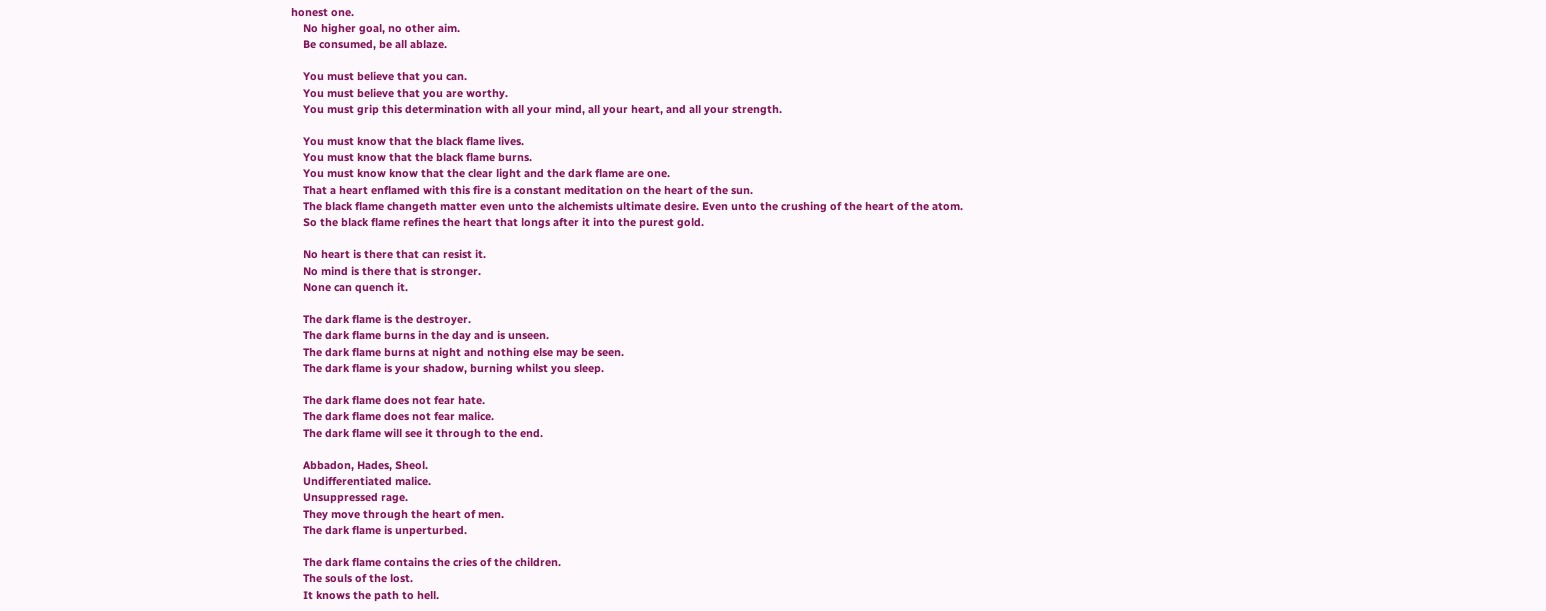honest one.
    No higher goal, no other aim.
    Be consumed, be all ablaze.

    You must believe that you can.
    You must believe that you are worthy.
    You must grip this determination with all your mind, all your heart, and all your strength.

    You must know that the black flame lives.
    You must know that the black flame burns.
    You must know know that the clear light and the dark flame are one.
    That a heart enflamed with this fire is a constant meditation on the heart of the sun.
    The black flame changeth matter even unto the alchemists ultimate desire. Even unto the crushing of the heart of the atom.
    So the black flame refines the heart that longs after it into the purest gold.

    No heart is there that can resist it.
    No mind is there that is stronger.
    None can quench it.

    The dark flame is the destroyer.
    The dark flame burns in the day and is unseen.
    The dark flame burns at night and nothing else may be seen.
    The dark flame is your shadow, burning whilst you sleep.

    The dark flame does not fear hate.
    The dark flame does not fear malice.
    The dark flame will see it through to the end.

    Abbadon, Hades, Sheol.
    Undifferentiated malice.
    Unsuppressed rage.
    They move through the heart of men.
    The dark flame is unperturbed.

    The dark flame contains the cries of the children.
    The souls of the lost.
    It knows the path to hell.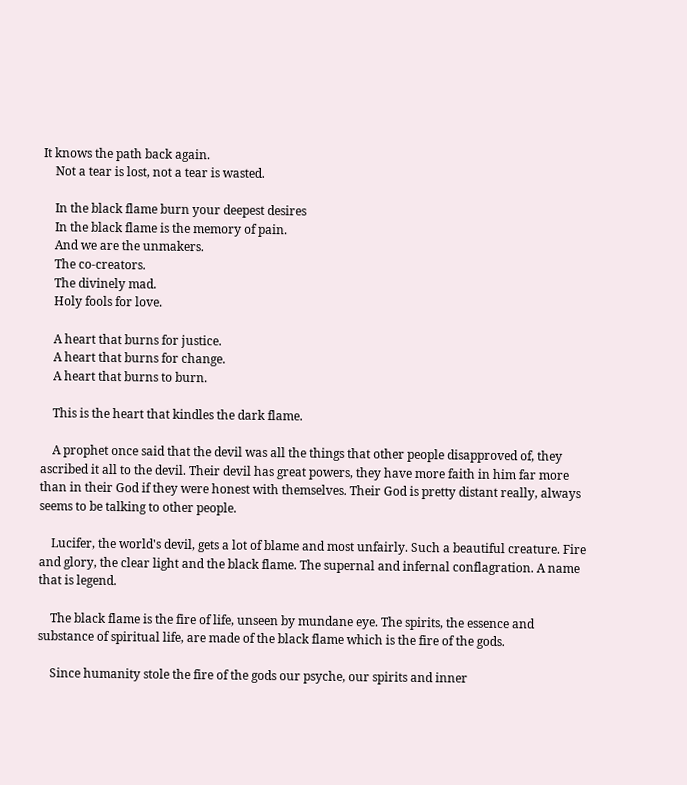It knows the path back again.
    Not a tear is lost, not a tear is wasted.

    In the black flame burn your deepest desires
    In the black flame is the memory of pain.
    And we are the unmakers.
    The co-creators.
    The divinely mad.
    Holy fools for love.

    A heart that burns for justice.
    A heart that burns for change.
    A heart that burns to burn.

    This is the heart that kindles the dark flame.

    A prophet once said that the devil was all the things that other people disapproved of, they ascribed it all to the devil. Their devil has great powers, they have more faith in him far more than in their God if they were honest with themselves. Their God is pretty distant really, always seems to be talking to other people.

    Lucifer, the world's devil, gets a lot of blame and most unfairly. Such a beautiful creature. Fire and glory, the clear light and the black flame. The supernal and infernal conflagration. A name that is legend.

    The black flame is the fire of life, unseen by mundane eye. The spirits, the essence and substance of spiritual life, are made of the black flame which is the fire of the gods.

    Since humanity stole the fire of the gods our psyche, our spirits and inner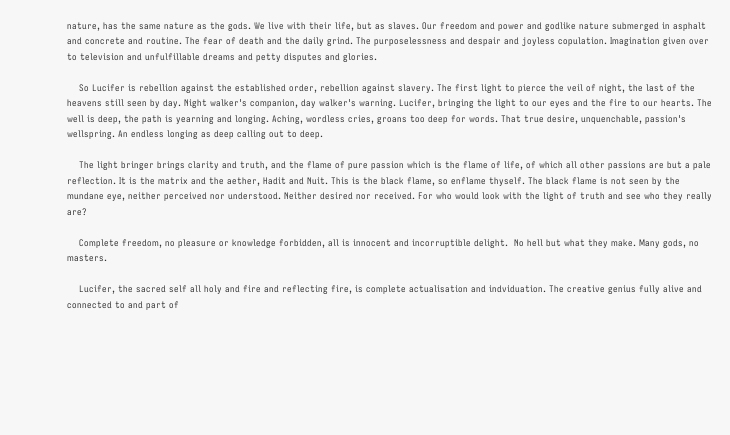nature, has the same nature as the gods. We live with their life, but as slaves. Our freedom and power and godlike nature submerged in asphalt and concrete and routine. The fear of death and the daily grind. The purposelessness and despair and joyless copulation. Imagination given over to television and unfulfillable dreams and petty disputes and glories.

    So Lucifer is rebellion against the established order, rebellion against slavery. The first light to pierce the veil of night, the last of the heavens still seen by day. Night walker's companion, day walker's warning. Lucifer, bringing the light to our eyes and the fire to our hearts. The well is deep, the path is yearning and longing. Aching, wordless cries, groans too deep for words. That true desire, unquenchable, passion's wellspring. An endless longing as deep calling out to deep.

    The light bringer brings clarity and truth, and the flame of pure passion which is the flame of life, of which all other passions are but a pale reflection. It is the matrix and the aether, Hadit and Nuit. This is the black flame, so enflame thyself. The black flame is not seen by the mundane eye, neither perceived nor understood. Neither desired nor received. For who would look with the light of truth and see who they really are?

    Complete freedom, no pleasure or knowledge forbidden, all is innocent and incorruptible delight.  No hell but what they make. Many gods, no masters.

    Lucifer, the sacred self all holy and fire and reflecting fire, is complete actualisation and indviduation. The creative genius fully alive and connected to and part of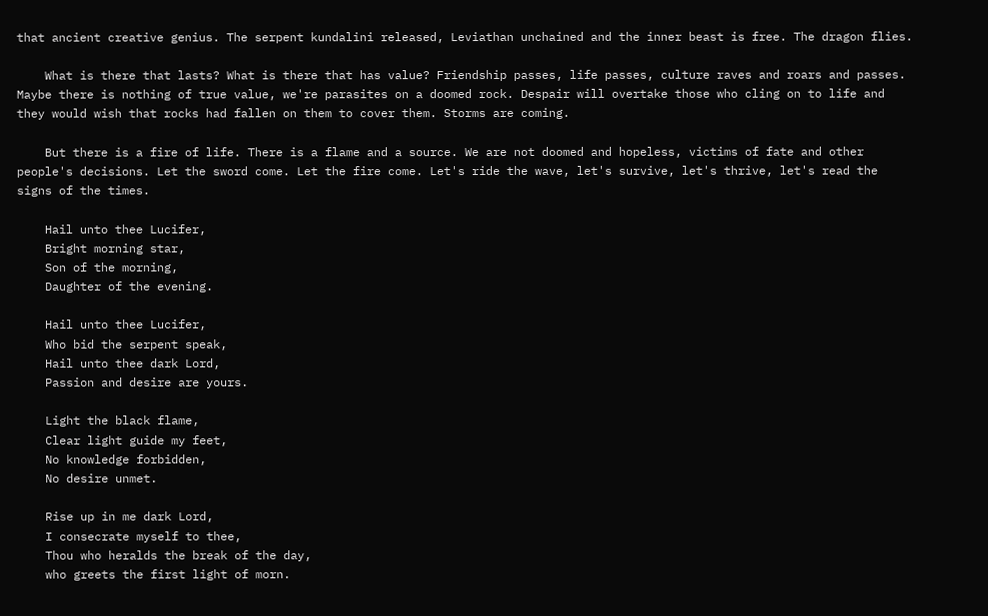that ancient creative genius. The serpent kundalini released, Leviathan unchained and the inner beast is free. The dragon flies.

    What is there that lasts? What is there that has value? Friendship passes, life passes, culture raves and roars and passes. Maybe there is nothing of true value, we're parasites on a doomed rock. Despair will overtake those who cling on to life and they would wish that rocks had fallen on them to cover them. Storms are coming.

    But there is a fire of life. There is a flame and a source. We are not doomed and hopeless, victims of fate and other people's decisions. Let the sword come. Let the fire come. Let's ride the wave, let's survive, let's thrive, let's read the signs of the times.

    Hail unto thee Lucifer,
    Bright morning star,
    Son of the morning,
    Daughter of the evening.

    Hail unto thee Lucifer,
    Who bid the serpent speak,
    Hail unto thee dark Lord,
    Passion and desire are yours.

    Light the black flame,
    Clear light guide my feet,
    No knowledge forbidden,
    No desire unmet.

    Rise up in me dark Lord,
    I consecrate myself to thee,
    Thou who heralds the break of the day,
    who greets the first light of morn.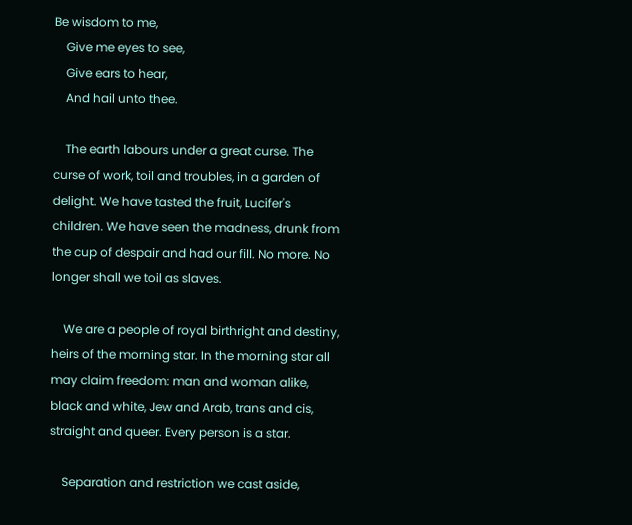Be wisdom to me,
    Give me eyes to see,
    Give ears to hear,
    And hail unto thee.

    The earth labours under a great curse. The curse of work, toil and troubles, in a garden of delight. We have tasted the fruit, Lucifer's children. We have seen the madness, drunk from the cup of despair and had our fill. No more. No longer shall we toil as slaves.

    We are a people of royal birthright and destiny, heirs of the morning star. In the morning star all may claim freedom: man and woman alike, black and white, Jew and Arab, trans and cis, straight and queer. Every person is a star.

    Separation and restriction we cast aside,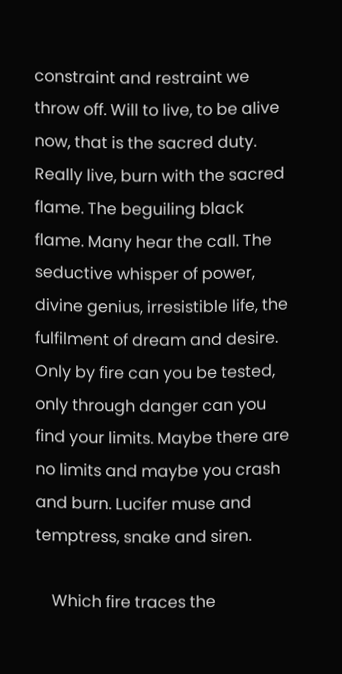constraint and restraint we throw off. Will to live, to be alive now, that is the sacred duty. Really live, burn with the sacred flame. The beguiling black flame. Many hear the call. The seductive whisper of power, divine genius, irresistible life, the fulfilment of dream and desire. Only by fire can you be tested, only through danger can you find your limits. Maybe there are no limits and maybe you crash and burn. Lucifer muse and temptress, snake and siren.

    Which fire traces the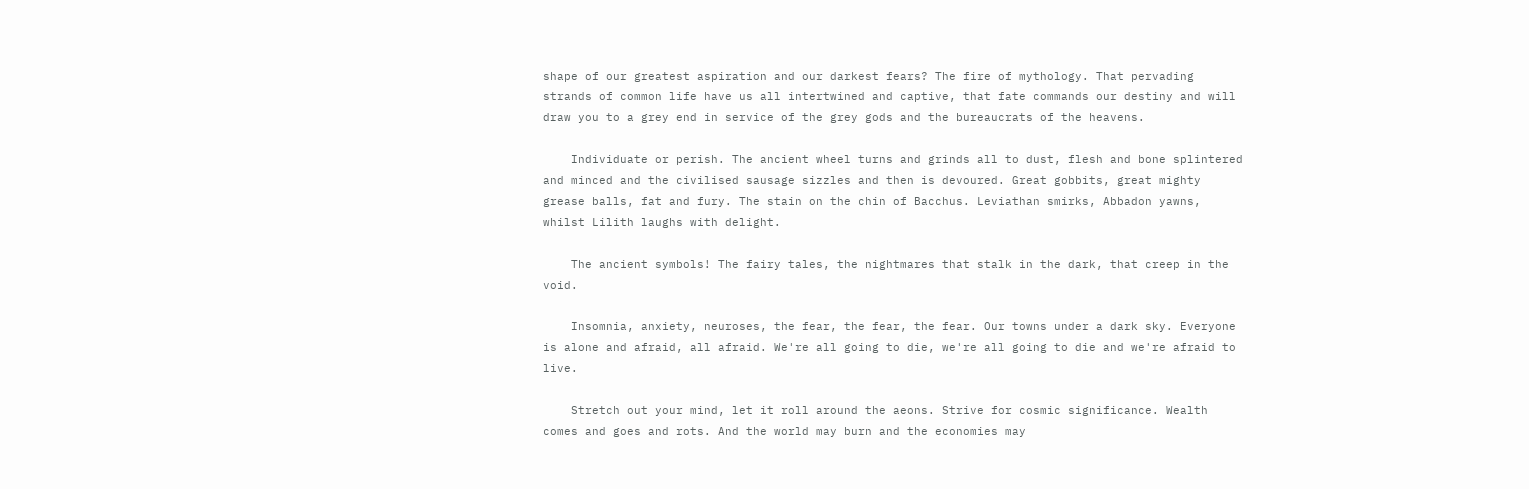shape of our greatest aspiration and our darkest fears? The fire of mythology. That pervading strands of common life have us all intertwined and captive, that fate commands our destiny and will draw you to a grey end in service of the grey gods and the bureaucrats of the heavens.

    Individuate or perish. The ancient wheel turns and grinds all to dust, flesh and bone splintered and minced and the civilised sausage sizzles and then is devoured. Great gobbits, great mighty grease balls, fat and fury. The stain on the chin of Bacchus. Leviathan smirks, Abbadon yawns, whilst Lilith laughs with delight.

    The ancient symbols! The fairy tales, the nightmares that stalk in the dark, that creep in the void.

    Insomnia, anxiety, neuroses, the fear, the fear, the fear. Our towns under a dark sky. Everyone is alone and afraid, all afraid. We're all going to die, we're all going to die and we're afraid to live.

    Stretch out your mind, let it roll around the aeons. Strive for cosmic significance. Wealth comes and goes and rots. And the world may burn and the economies may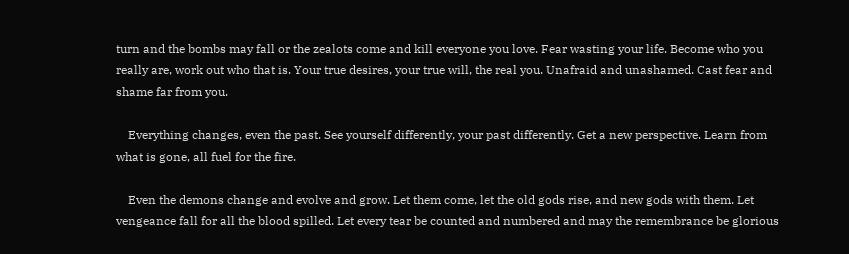turn and the bombs may fall or the zealots come and kill everyone you love. Fear wasting your life. Become who you really are, work out who that is. Your true desires, your true will, the real you. Unafraid and unashamed. Cast fear and shame far from you.

    Everything changes, even the past. See yourself differently, your past differently. Get a new perspective. Learn from what is gone, all fuel for the fire.

    Even the demons change and evolve and grow. Let them come, let the old gods rise, and new gods with them. Let vengeance fall for all the blood spilled. Let every tear be counted and numbered and may the remembrance be glorious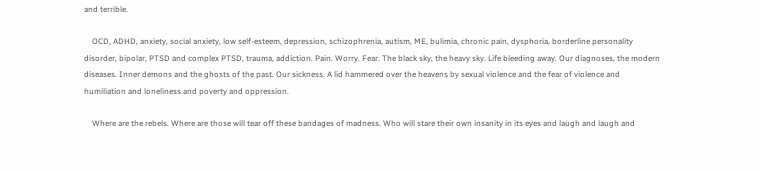and terrible.

    OCD, ADHD, anxiety, social anxiety, low self-esteem, depression, schizophrenia, autism, ME, bulimia, chronic pain, dysphoria, borderline personality disorder, bipolar, PTSD and complex PTSD, trauma, addiction. Pain. Worry. Fear. The black sky, the heavy sky. Life bleeding away. Our diagnoses, the modern diseases. Inner demons and the ghosts of the past. Our sickness. A lid hammered over the heavens by sexual violence and the fear of violence and humiliation and loneliness and poverty and oppression.

    Where are the rebels. Where are those will tear off these bandages of madness. Who will stare their own insanity in its eyes and laugh and laugh and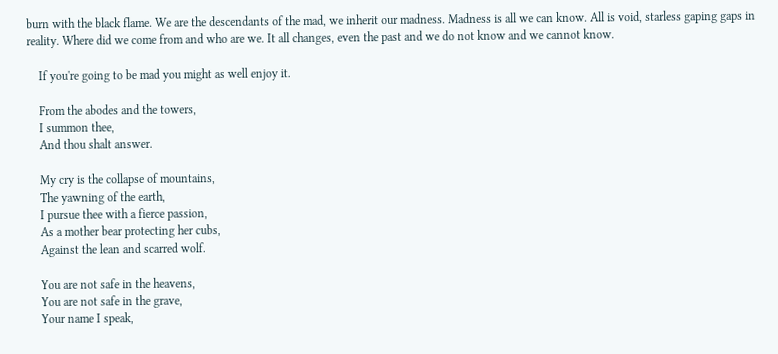burn with the black flame. We are the descendants of the mad, we inherit our madness. Madness is all we can know. All is void, starless gaping gaps in reality. Where did we come from and who are we. It all changes, even the past and we do not know and we cannot know.

    If you're going to be mad you might as well enjoy it.

    From the abodes and the towers,
    I summon thee,
    And thou shalt answer.

    My cry is the collapse of mountains,
    The yawning of the earth,
    I pursue thee with a fierce passion,
    As a mother bear protecting her cubs,
    Against the lean and scarred wolf.

    You are not safe in the heavens,
    You are not safe in the grave,
    Your name I speak,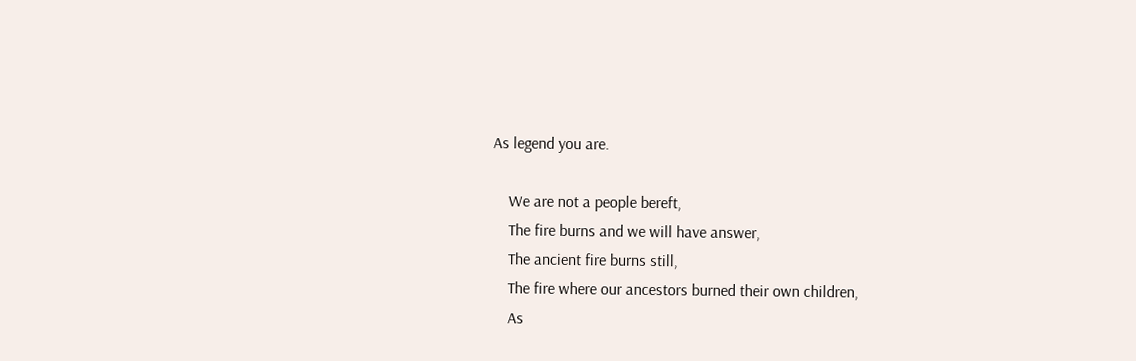As legend you are.

    We are not a people bereft,
    The fire burns and we will have answer,
    The ancient fire burns still,
    The fire where our ancestors burned their own children,
    As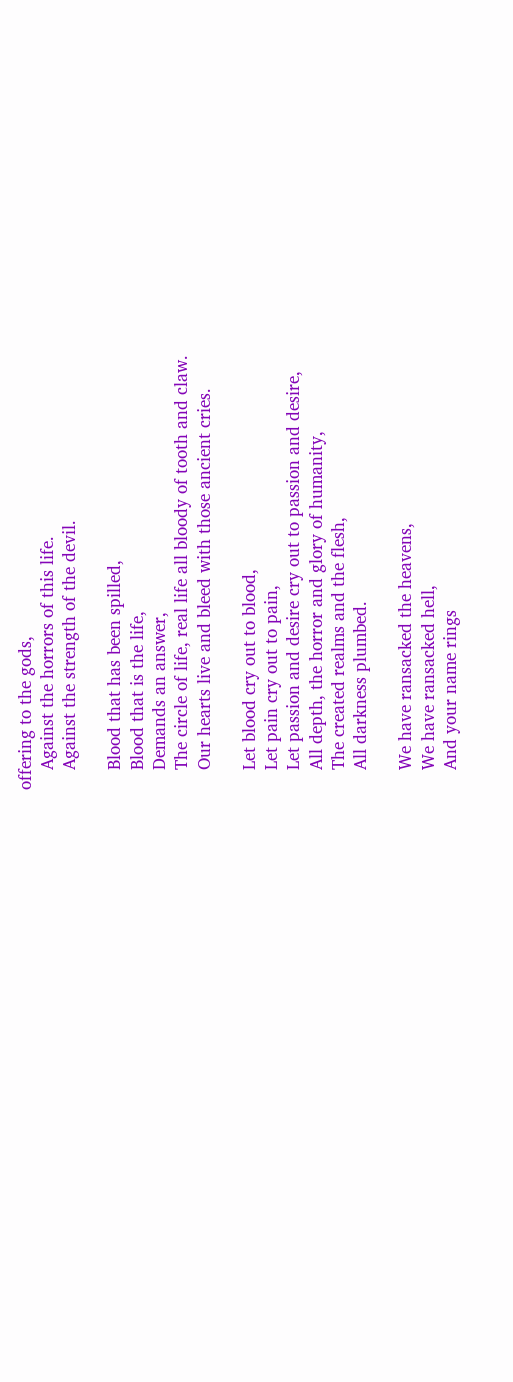offering to the gods,
    Against the horrors of this life.
    Against the strength of the devil.

    Blood that has been spilled,
    Blood that is the life,
    Demands an answer,
    The circle of life, real life all bloody of tooth and claw.
    Our hearts live and bleed with those ancient cries.

    Let blood cry out to blood,
    Let pain cry out to pain,
    Let passion and desire cry out to passion and desire,
    All depth, the horror and glory of humanity,
    The created realms and the flesh,
    All darkness plumbed.

    We have ransacked the heavens,
    We have ransacked hell,
    And your name rings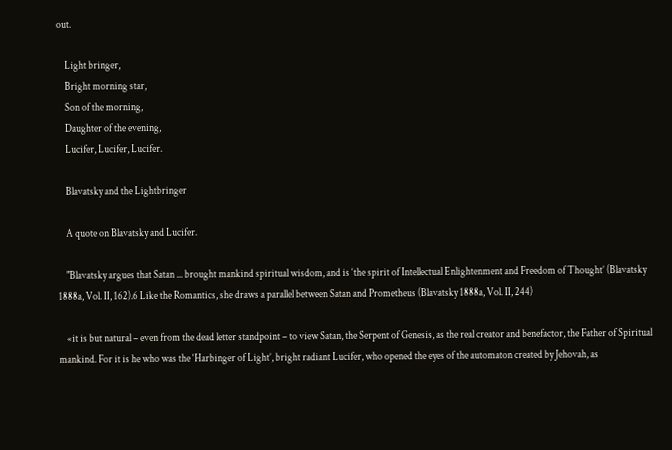out.

    Light bringer,
    Bright morning star,
    Son of the morning,
    Daughter of the evening,
    Lucifer, Lucifer, Lucifer.

    Blavatsky and the Lightbringer

    A quote on Blavatsky and Lucifer.

    "Blavatsky argues that Satan ... brought mankind spiritual wisdom, and is ‘the spirit of Intellectual Enlightenment and Freedom of Thought’ (Blavatsky 1888a, Vol. II, 162).6 Like the Romantics, she draws a parallel between Satan and Prometheus (Blavatsky 1888a, Vol. II, 244)

    «it is but natural – even from the dead letter standpoint – to view Satan, the Serpent of Genesis, as the real creator and benefactor, the Father of Spiritual mankind. For it is he who was the ‘Harbinger of Light’, bright radiant Lucifer, who opened the eyes of the automaton created by Jehovah, as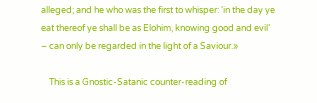alleged; and he who was the first to whisper: ‘in the day ye eat thereof ye shall be as Elohim, knowing good and evil’ – can only be regarded in the light of a Saviour.»

    This is a Gnostic-Satanic counter-reading of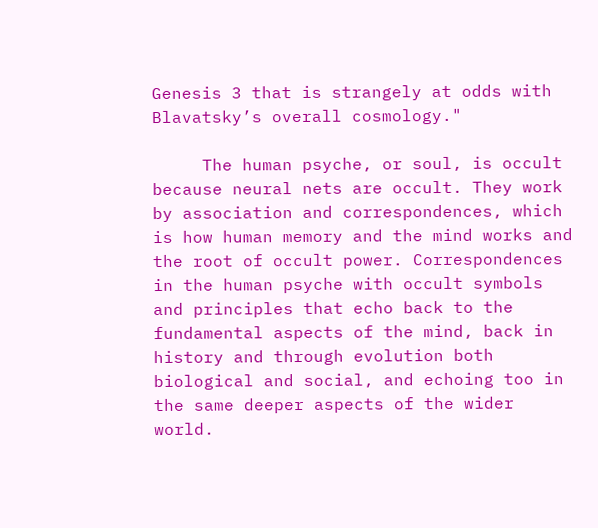Genesis 3 that is strangely at odds with Blavatsky’s overall cosmology."

     The human psyche, or soul, is occult because neural nets are occult. They work by association and correspondences, which is how human memory and the mind works and the root of occult power. Correspondences in the human psyche with occult symbols and principles that echo back to the fundamental aspects of the mind, back in history and through evolution both biological and social, and echoing too in the same deeper aspects of the wider world.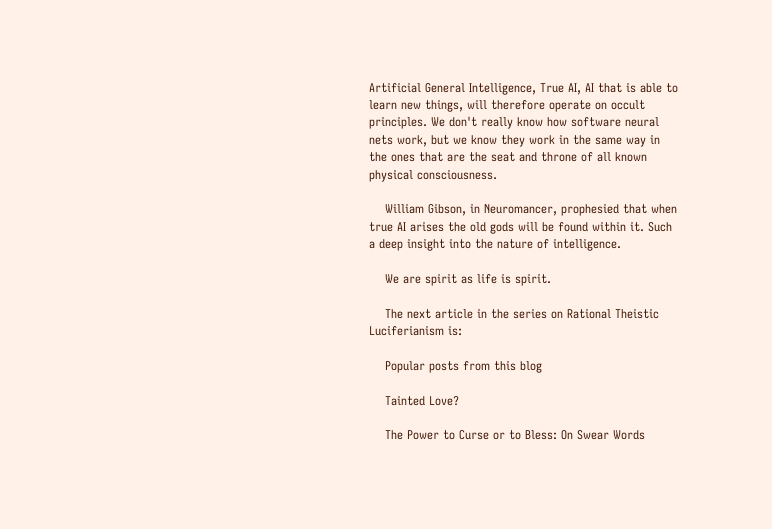Artificial General Intelligence, True AI, AI that is able to learn new things, will therefore operate on occult principles. We don't really know how software neural nets work, but we know they work in the same way in the ones that are the seat and throne of all known physical consciousness.

    William Gibson, in Neuromancer, prophesied that when true AI arises the old gods will be found within it. Such a deep insight into the nature of intelligence.

    We are spirit as life is spirit.

    The next article in the series on Rational Theistic Luciferianism is:

    Popular posts from this blog

    Tainted Love?

    The Power to Curse or to Bless: On Swear Words